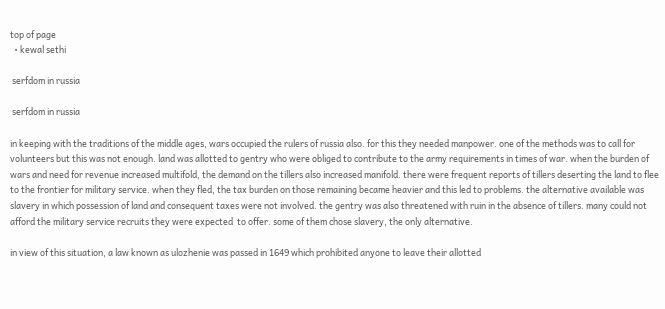top of page
  • kewal sethi

 serfdom in russia

 serfdom in russia

in keeping with the traditions of the middle ages, wars occupied the rulers of russia also. for this they needed manpower. one of the methods was to call for volunteers but this was not enough. land was allotted to gentry who were obliged to contribute to the army requirements in times of war. when the burden of wars and need for revenue increased multifold, the demand on the tillers also increased manifold. there were frequent reports of tillers deserting the land to flee to the frontier for military service. when they fled, the tax burden on those remaining became heavier and this led to problems. the alternative available was slavery in which possession of land and consequent taxes were not involved. the gentry was also threatened with ruin in the absence of tillers. many could not afford the military service recruits they were expected  to offer. some of them chose slavery, the only alternative.

in view of this situation, a law known as ulozhenie was passed in 1649 which prohibited anyone to leave their allotted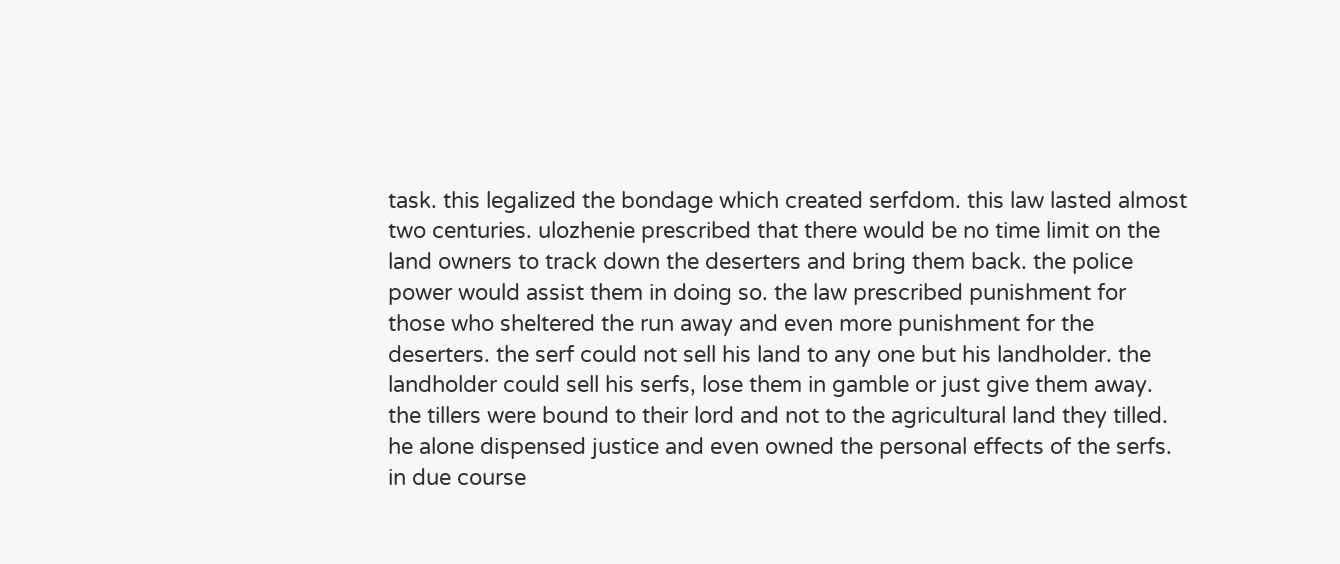task. this legalized the bondage which created serfdom. this law lasted almost two centuries. ulozhenie prescribed that there would be no time limit on the land owners to track down the deserters and bring them back. the police power would assist them in doing so. the law prescribed punishment for those who sheltered the run away and even more punishment for the deserters. the serf could not sell his land to any one but his landholder. the landholder could sell his serfs, lose them in gamble or just give them away. the tillers were bound to their lord and not to the agricultural land they tilled. he alone dispensed justice and even owned the personal effects of the serfs. in due course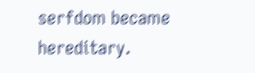serfdom became hereditary.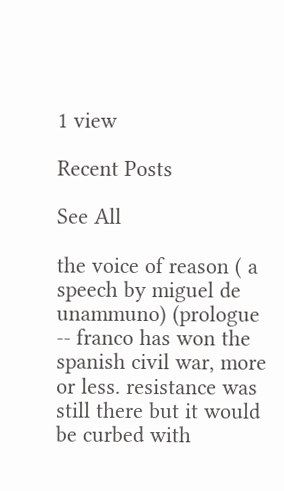1 view

Recent Posts

See All

the voice of reason ( a speech by miguel de unammuno) (prologue -- franco has won the spanish civil war, more or less. resistance was still there but it would be curbed with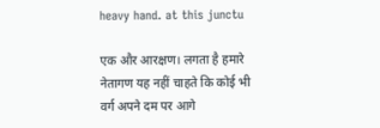heavy hand. at this junctu

एक और आरक्षण। लगता है हमारे नेतागण यह नहीं चाहते कि कोई भी वर्ग अपने दम पर आगे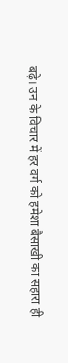बढ़े। उन के विचार में हर वर्ग को हमेशा बैसाखी का सहारा ही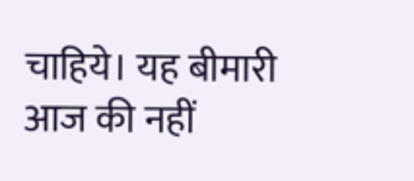चाहिये। यह बीमारी आज की नहीं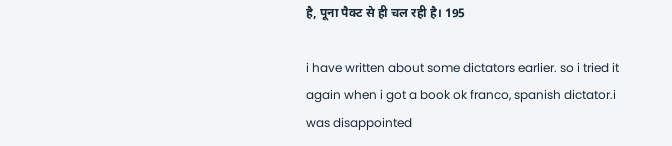है, पूना पैक्ट से ही चल रही है। 195

i have written about some dictators earlier. so i tried it again when i got a book ok franco, spanish dictator.i was disappointed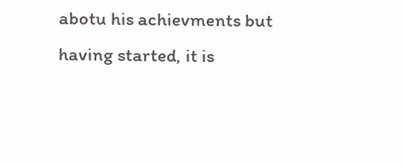abotu his achievments but having started, it is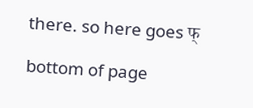there. so here goes फ्

bottom of page